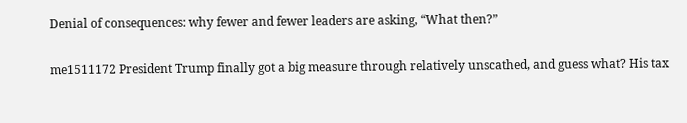Denial of consequences: why fewer and fewer leaders are asking, “What then?”

me1511172 President Trump finally got a big measure through relatively unscathed, and guess what? His tax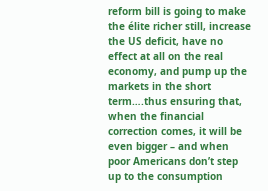reform bill is going to make the élite richer still, increase the US deficit, have no effect at all on the real economy, and pump up the markets in the short term….thus ensuring that, when the financial correction comes, it will be even bigger – and when poor Americans don’t step up to the consumption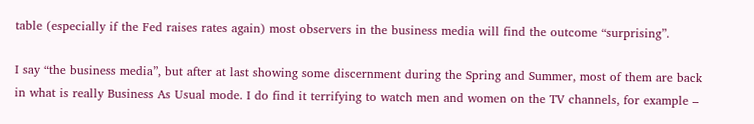table (especially if the Fed raises rates again) most observers in the business media will find the outcome “surprising”.

I say “the business media”, but after at last showing some discernment during the Spring and Summer, most of them are back in what is really Business As Usual mode. I do find it terrifying to watch men and women on the TV channels, for example –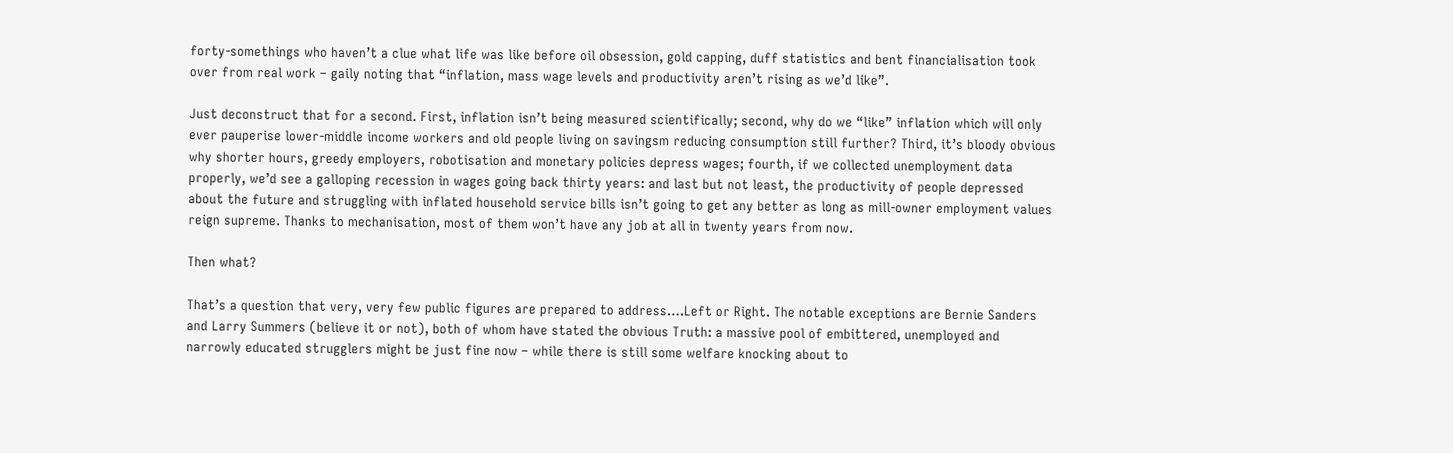forty-somethings who haven’t a clue what life was like before oil obsession, gold capping, duff statistics and bent financialisation took over from real work – gaily noting that “inflation, mass wage levels and productivity aren’t rising as we’d like”.

Just deconstruct that for a second. First, inflation isn’t being measured scientifically; second, why do we “like” inflation which will only ever pauperise lower-middle income workers and old people living on savingsm reducing consumption still further? Third, it’s bloody obvious why shorter hours, greedy employers, robotisation and monetary policies depress wages; fourth, if we collected unemployment data properly, we’d see a galloping recession in wages going back thirty years: and last but not least, the productivity of people depressed about the future and struggling with inflated household service bills isn’t going to get any better as long as mill-owner employment values reign supreme. Thanks to mechanisation, most of them won’t have any job at all in twenty years from now.

Then what?

That’s a question that very, very few public figures are prepared to address….Left or Right. The notable exceptions are Bernie Sanders and Larry Summers (believe it or not), both of whom have stated the obvious Truth: a massive pool of embittered, unemployed and narrowly educated strugglers might be just fine now – while there is still some welfare knocking about to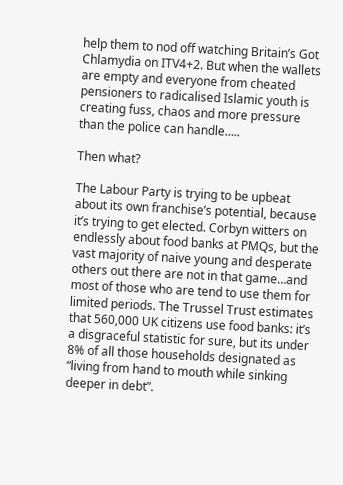help them to nod off watching Britain’s Got Chlamydia on ITV4+2. But when the wallets are empty and everyone from cheated pensioners to radicalised Islamic youth is creating fuss, chaos and more pressure than the police can handle…..

Then what?

The Labour Party is trying to be upbeat about its own franchise’s potential, because it’s trying to get elected. Corbyn witters on endlessly about food banks at PMQs, but the vast majority of naive young and desperate others out there are not in that game…and most of those who are tend to use them for limited periods. The Trussel Trust estimates that 560,000 UK citizens use food banks: it’s a disgraceful statistic for sure, but its under 8% of all those households designated as “living from hand to mouth while sinking deeper in debt”.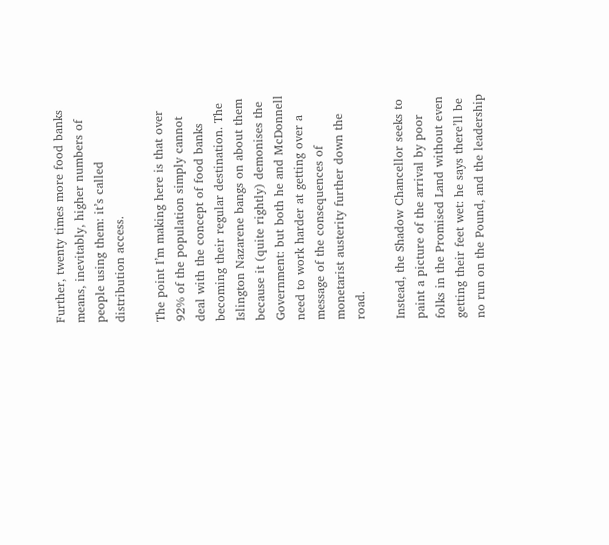Further, twenty times more food banks means, inevitably, higher numbers of people using them: it’s called distribution access.

The point I’m making here is that over 92% of the population simply cannot deal with the concept of food banks becoming their regular destination. The Islington Nazarene bangs on about them because it (quite rightly) demonises the Government: but both he and McDonnell need to work harder at getting over a message of the consequences of monetarist austerity further down the road.

Instead, the Shadow Chancellor seeks to paint a picture of the arrival by poor folks in the Promised Land without even getting their feet wet: he says there’ll be no run on the Pound, and the leadership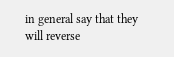in general say that they will reverse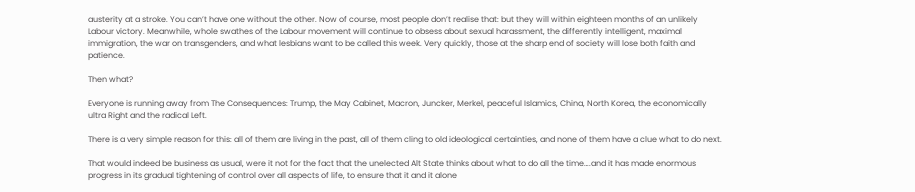austerity at a stroke. You can’t have one without the other. Now of course, most people don’t realise that: but they will within eighteen months of an unlikely Labour victory. Meanwhile, whole swathes of the Labour movement will continue to obsess about sexual harassment, the differently intelligent, maximal immigration, the war on transgenders, and what lesbians want to be called this week. Very quickly, those at the sharp end of society will lose both faith and patience.

Then what?

Everyone is running away from The Consequences: Trump, the May Cabinet, Macron, Juncker, Merkel, peaceful Islamics, China, North Korea, the economically ultra Right and the radical Left.

There is a very simple reason for this: all of them are living in the past, all of them cling to old ideological certainties, and none of them have a clue what to do next.

That would indeed be business as usual, were it not for the fact that the unelected Alt State thinks about what to do all the time….and it has made enormous progress in its gradual tightening of control over all aspects of life, to ensure that it and it alone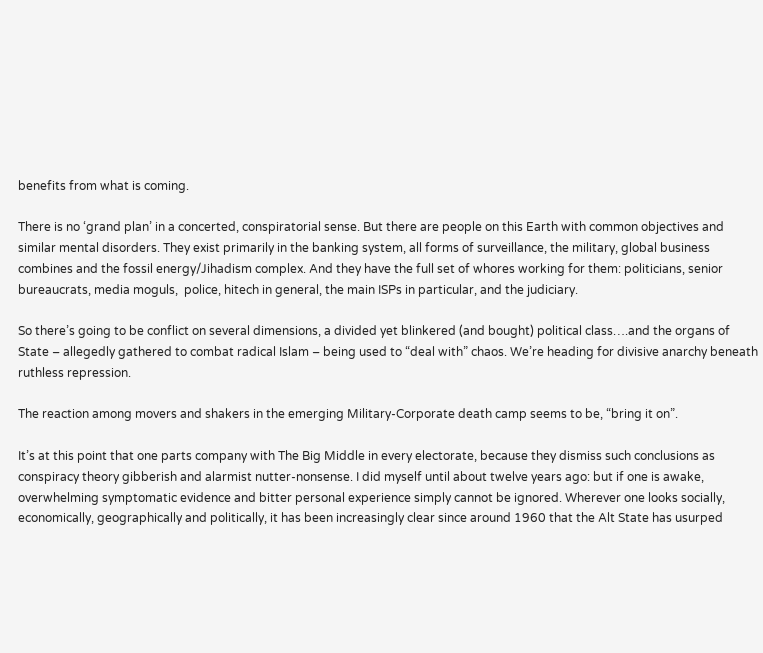benefits from what is coming.

There is no ‘grand plan’ in a concerted, conspiratorial sense. But there are people on this Earth with common objectives and similar mental disorders. They exist primarily in the banking system, all forms of surveillance, the military, global business combines and the fossil energy/Jihadism complex. And they have the full set of whores working for them: politicians, senior bureaucrats, media moguls,  police, hitech in general, the main ISPs in particular, and the judiciary.

So there’s going to be conflict on several dimensions, a divided yet blinkered (and bought) political class….and the organs of State – allegedly gathered to combat radical Islam – being used to “deal with” chaos. We’re heading for divisive anarchy beneath ruthless repression.

The reaction among movers and shakers in the emerging Military-Corporate death camp seems to be, “bring it on”.

It’s at this point that one parts company with The Big Middle in every electorate, because they dismiss such conclusions as conspiracy theory gibberish and alarmist nutter-nonsense. I did myself until about twelve years ago: but if one is awake, overwhelming symptomatic evidence and bitter personal experience simply cannot be ignored. Wherever one looks socially, economically, geographically and politically, it has been increasingly clear since around 1960 that the Alt State has usurped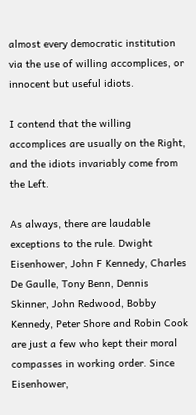almost every democratic institution via the use of willing accomplices, or innocent but useful idiots.

I contend that the willing accomplices are usually on the Right, and the idiots invariably come from the Left.

As always, there are laudable exceptions to the rule. Dwight Eisenhower, John F Kennedy, Charles De Gaulle, Tony Benn, Dennis Skinner, John Redwood, Bobby Kennedy, Peter Shore and Robin Cook are just a few who kept their moral compasses in working order. Since Eisenhower,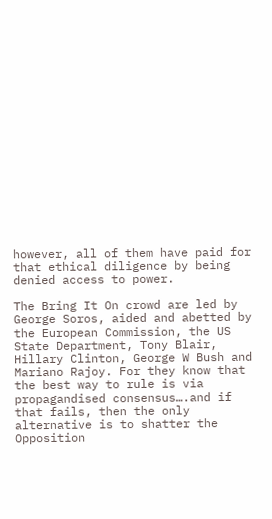however, all of them have paid for that ethical diligence by being denied access to power.

The Bring It On crowd are led by George Soros, aided and abetted by the European Commission, the US State Department, Tony Blair, Hillary Clinton, George W Bush and Mariano Rajoy. For they know that the best way to rule is via propagandised consensus….and if that fails, then the only alternative is to shatter the Opposition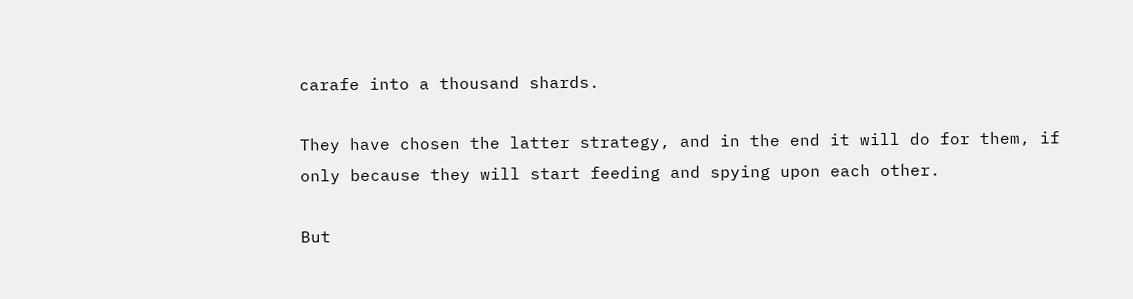carafe into a thousand shards.

They have chosen the latter strategy, and in the end it will do for them, if only because they will start feeding and spying upon each other.

But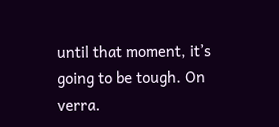until that moment, it’s going to be tough. On verra.